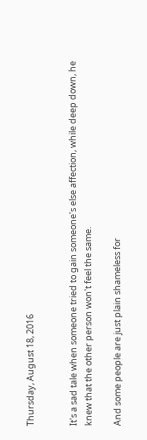Thursday, August 18, 2016


It's a sad tale when someone tried to gain someone's else affection, while deep down, he knew that the other person won't feel the same.

And some people are just plain shameless for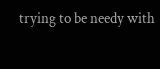trying to be needy with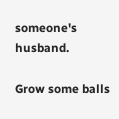someone's husband.

Grow some balls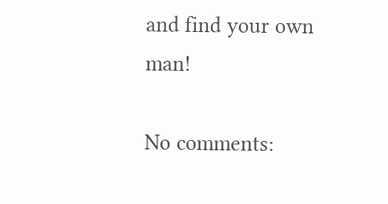and find your own man!

No comments: